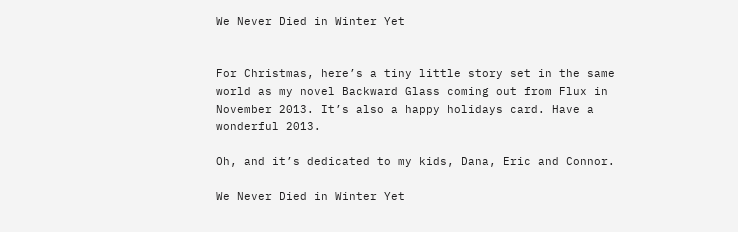We Never Died in Winter Yet


For Christmas, here’s a tiny little story set in the same world as my novel Backward Glass coming out from Flux in November 2013. It’s also a happy holidays card. Have a wonderful 2013.

Oh, and it’s dedicated to my kids, Dana, Eric and Connor.

We Never Died in Winter Yet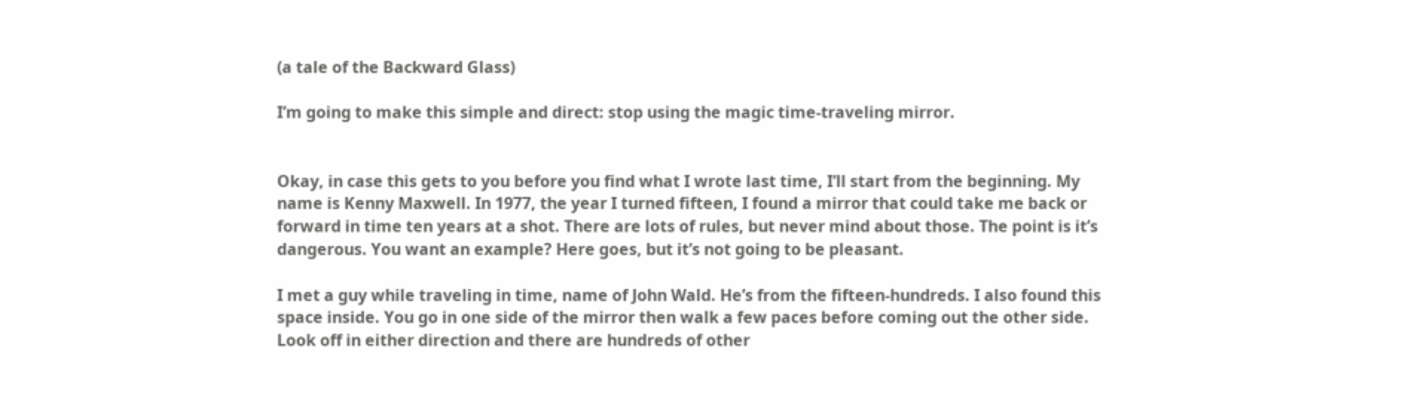(a tale of the Backward Glass)

I’m going to make this simple and direct: stop using the magic time-traveling mirror.


Okay, in case this gets to you before you find what I wrote last time, I’ll start from the beginning. My name is Kenny Maxwell. In 1977, the year I turned fifteen, I found a mirror that could take me back or forward in time ten years at a shot. There are lots of rules, but never mind about those. The point is it’s dangerous. You want an example? Here goes, but it’s not going to be pleasant.

I met a guy while traveling in time, name of John Wald. He’s from the fifteen-hundreds. I also found this space inside. You go in one side of the mirror then walk a few paces before coming out the other side. Look off in either direction and there are hundreds of other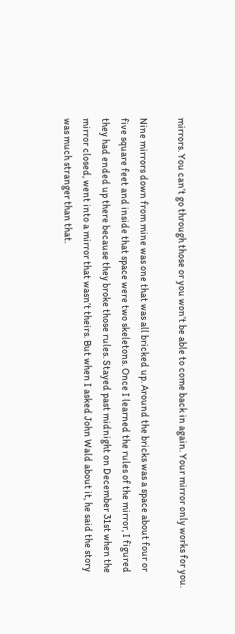mirrors. You can’t go through those or you won’t be able to come back in again. Your mirror only works for you.

Nine mirrors down from mine was one that was all bricked up. Around the bricks was a space about four or five square feet and inside that space were two skeletons. Once I learned the rules of the mirror, I figured they had ended up there because they broke those rules. Stayed past midnight on December 31st when the mirror closed, went into a mirror that wasn’t theirs. But when I asked John Wald about it, he said the story was much stranger than that.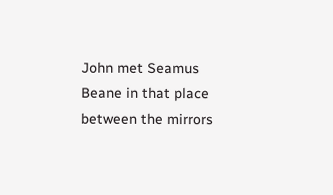John met Seamus Beane in that place between the mirrors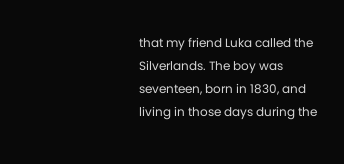that my friend Luka called the Silverlands. The boy was seventeen, born in 1830, and living in those days during the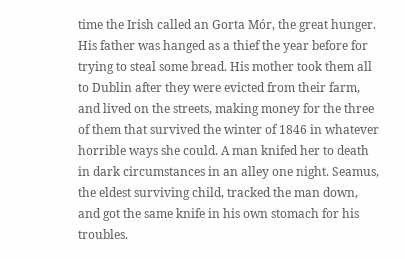time the Irish called an Gorta Mór, the great hunger. His father was hanged as a thief the year before for trying to steal some bread. His mother took them all to Dublin after they were evicted from their farm, and lived on the streets, making money for the three of them that survived the winter of 1846 in whatever horrible ways she could. A man knifed her to death in dark circumstances in an alley one night. Seamus, the eldest surviving child, tracked the man down, and got the same knife in his own stomach for his troubles.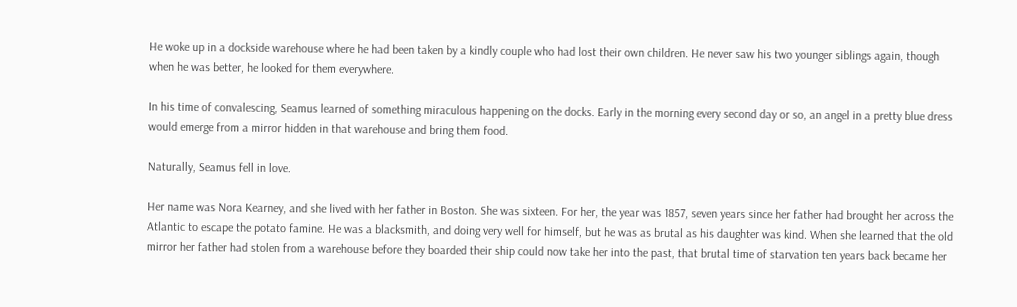He woke up in a dockside warehouse where he had been taken by a kindly couple who had lost their own children. He never saw his two younger siblings again, though when he was better, he looked for them everywhere.

In his time of convalescing, Seamus learned of something miraculous happening on the docks. Early in the morning every second day or so, an angel in a pretty blue dress would emerge from a mirror hidden in that warehouse and bring them food.

Naturally, Seamus fell in love.

Her name was Nora Kearney, and she lived with her father in Boston. She was sixteen. For her, the year was 1857, seven years since her father had brought her across the Atlantic to escape the potato famine. He was a blacksmith, and doing very well for himself, but he was as brutal as his daughter was kind. When she learned that the old mirror her father had stolen from a warehouse before they boarded their ship could now take her into the past, that brutal time of starvation ten years back became her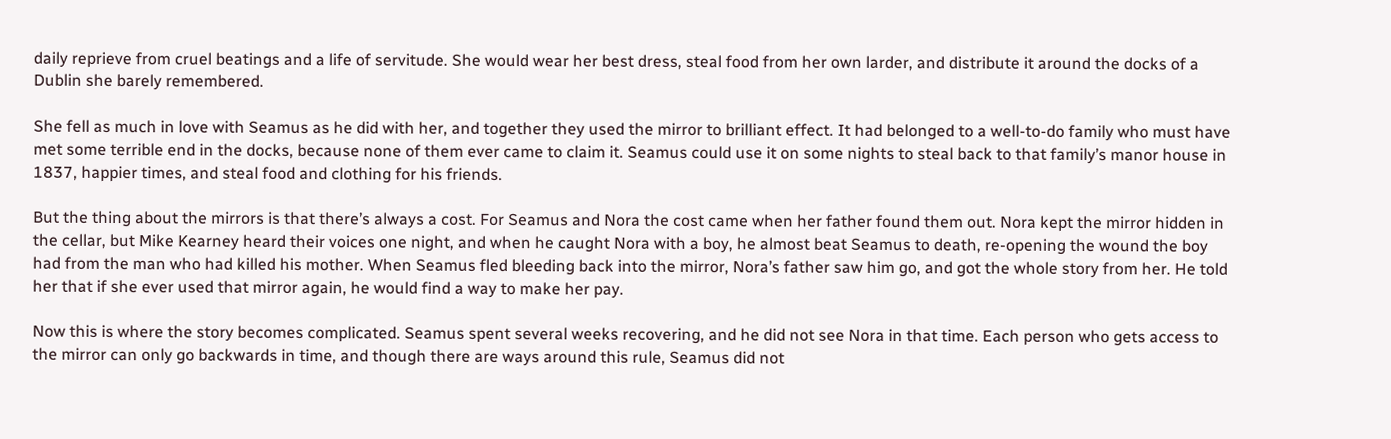daily reprieve from cruel beatings and a life of servitude. She would wear her best dress, steal food from her own larder, and distribute it around the docks of a Dublin she barely remembered.

She fell as much in love with Seamus as he did with her, and together they used the mirror to brilliant effect. It had belonged to a well-to-do family who must have met some terrible end in the docks, because none of them ever came to claim it. Seamus could use it on some nights to steal back to that family’s manor house in 1837, happier times, and steal food and clothing for his friends.

But the thing about the mirrors is that there’s always a cost. For Seamus and Nora the cost came when her father found them out. Nora kept the mirror hidden in the cellar, but Mike Kearney heard their voices one night, and when he caught Nora with a boy, he almost beat Seamus to death, re-opening the wound the boy had from the man who had killed his mother. When Seamus fled bleeding back into the mirror, Nora’s father saw him go, and got the whole story from her. He told her that if she ever used that mirror again, he would find a way to make her pay.

Now this is where the story becomes complicated. Seamus spent several weeks recovering, and he did not see Nora in that time. Each person who gets access to the mirror can only go backwards in time, and though there are ways around this rule, Seamus did not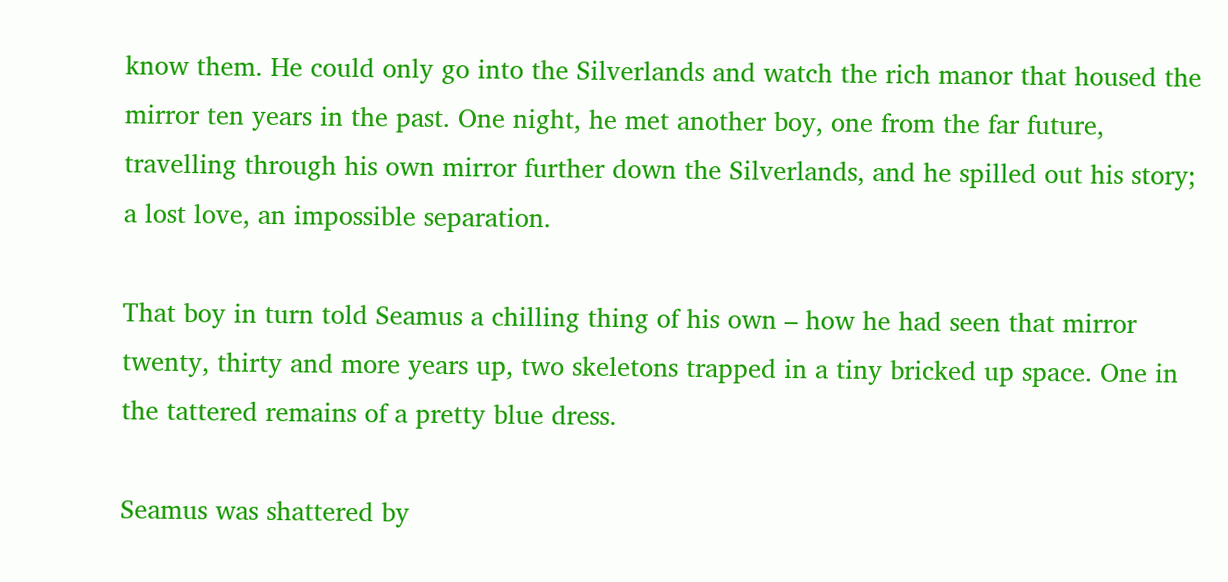know them. He could only go into the Silverlands and watch the rich manor that housed the mirror ten years in the past. One night, he met another boy, one from the far future, travelling through his own mirror further down the Silverlands, and he spilled out his story; a lost love, an impossible separation.

That boy in turn told Seamus a chilling thing of his own – how he had seen that mirror twenty, thirty and more years up, two skeletons trapped in a tiny bricked up space. One in the tattered remains of a pretty blue dress.

Seamus was shattered by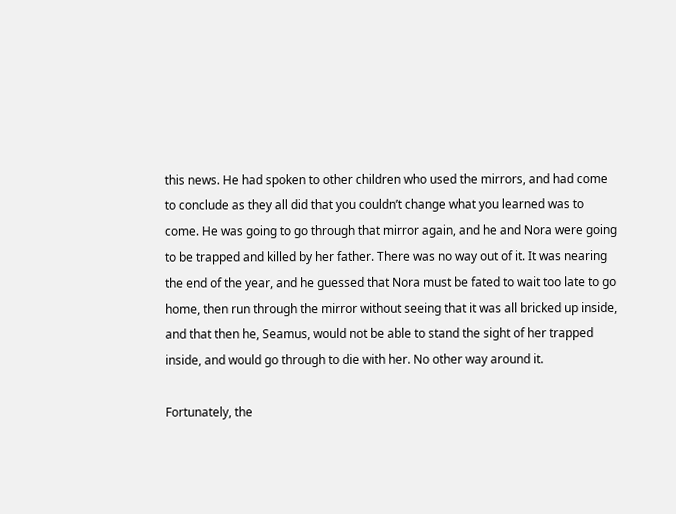this news. He had spoken to other children who used the mirrors, and had come to conclude as they all did that you couldn’t change what you learned was to come. He was going to go through that mirror again, and he and Nora were going to be trapped and killed by her father. There was no way out of it. It was nearing the end of the year, and he guessed that Nora must be fated to wait too late to go home, then run through the mirror without seeing that it was all bricked up inside, and that then he, Seamus, would not be able to stand the sight of her trapped inside, and would go through to die with her. No other way around it.

Fortunately, the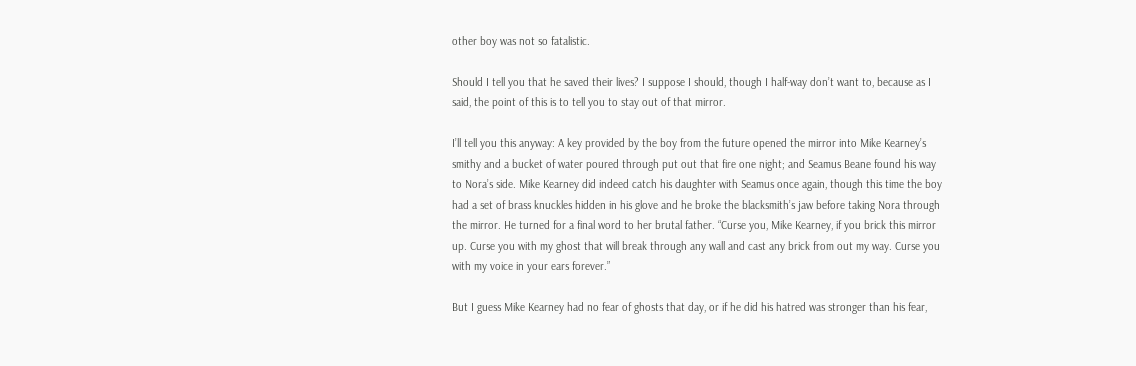other boy was not so fatalistic.

Should I tell you that he saved their lives? I suppose I should, though I half-way don’t want to, because as I said, the point of this is to tell you to stay out of that mirror.

I’ll tell you this anyway: A key provided by the boy from the future opened the mirror into Mike Kearney’s smithy and a bucket of water poured through put out that fire one night; and Seamus Beane found his way to Nora’s side. Mike Kearney did indeed catch his daughter with Seamus once again, though this time the boy had a set of brass knuckles hidden in his glove and he broke the blacksmith’s jaw before taking Nora through the mirror. He turned for a final word to her brutal father. “Curse you, Mike Kearney, if you brick this mirror up. Curse you with my ghost that will break through any wall and cast any brick from out my way. Curse you with my voice in your ears forever.”

But I guess Mike Kearney had no fear of ghosts that day, or if he did his hatred was stronger than his fear,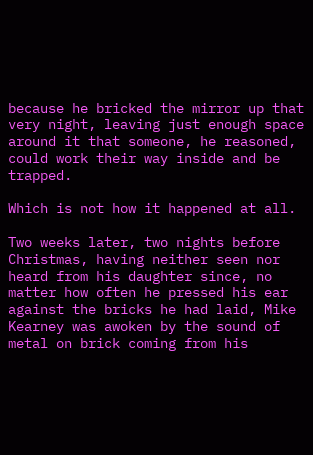because he bricked the mirror up that very night, leaving just enough space around it that someone, he reasoned, could work their way inside and be trapped.

Which is not how it happened at all.

Two weeks later, two nights before Christmas, having neither seen nor heard from his daughter since, no matter how often he pressed his ear against the bricks he had laid, Mike Kearney was awoken by the sound of metal on brick coming from his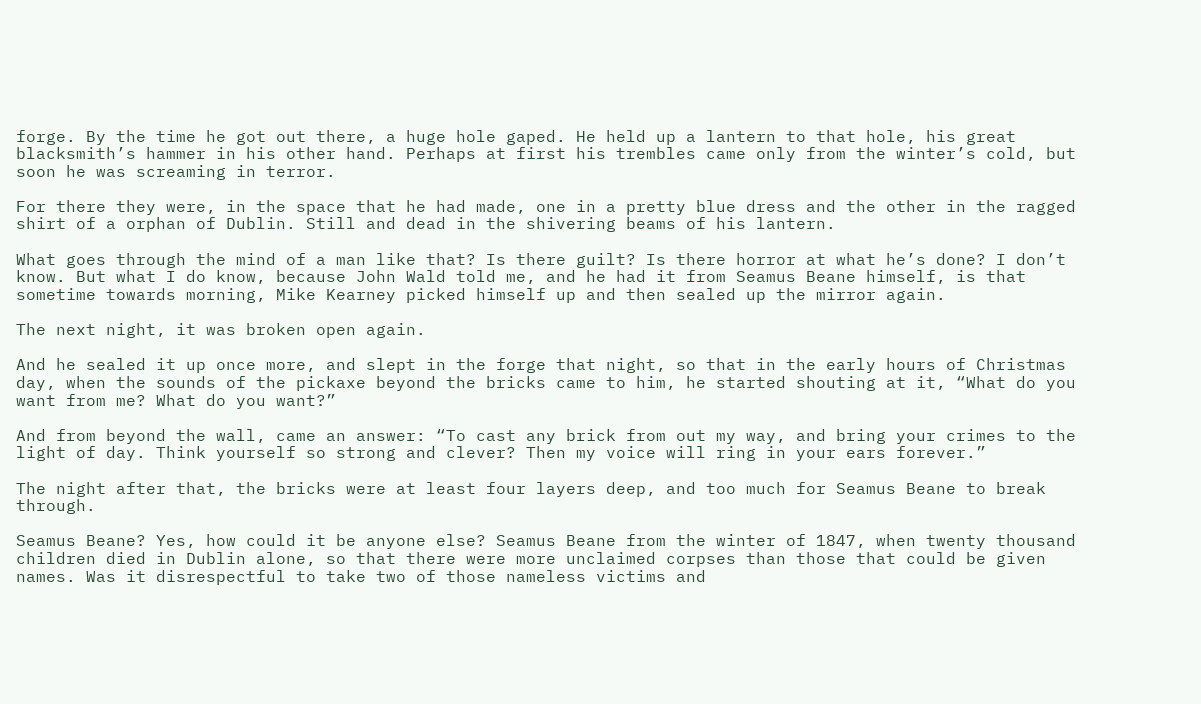forge. By the time he got out there, a huge hole gaped. He held up a lantern to that hole, his great blacksmith’s hammer in his other hand. Perhaps at first his trembles came only from the winter’s cold, but soon he was screaming in terror.

For there they were, in the space that he had made, one in a pretty blue dress and the other in the ragged shirt of a orphan of Dublin. Still and dead in the shivering beams of his lantern.

What goes through the mind of a man like that? Is there guilt? Is there horror at what he’s done? I don’t know. But what I do know, because John Wald told me, and he had it from Seamus Beane himself, is that sometime towards morning, Mike Kearney picked himself up and then sealed up the mirror again.

The next night, it was broken open again.

And he sealed it up once more, and slept in the forge that night, so that in the early hours of Christmas day, when the sounds of the pickaxe beyond the bricks came to him, he started shouting at it, “What do you want from me? What do you want?”

And from beyond the wall, came an answer: “To cast any brick from out my way, and bring your crimes to the light of day. Think yourself so strong and clever? Then my voice will ring in your ears forever.”

The night after that, the bricks were at least four layers deep, and too much for Seamus Beane to break through.

Seamus Beane? Yes, how could it be anyone else? Seamus Beane from the winter of 1847, when twenty thousand children died in Dublin alone, so that there were more unclaimed corpses than those that could be given names. Was it disrespectful to take two of those nameless victims and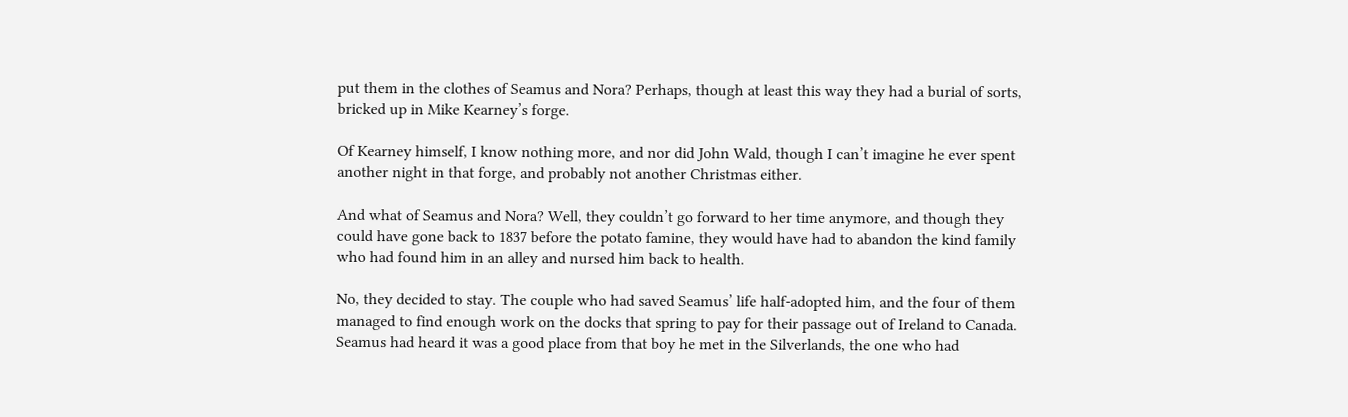put them in the clothes of Seamus and Nora? Perhaps, though at least this way they had a burial of sorts, bricked up in Mike Kearney’s forge.

Of Kearney himself, I know nothing more, and nor did John Wald, though I can’t imagine he ever spent another night in that forge, and probably not another Christmas either.

And what of Seamus and Nora? Well, they couldn’t go forward to her time anymore, and though they could have gone back to 1837 before the potato famine, they would have had to abandon the kind family who had found him in an alley and nursed him back to health.

No, they decided to stay. The couple who had saved Seamus’ life half-adopted him, and the four of them managed to find enough work on the docks that spring to pay for their passage out of Ireland to Canada. Seamus had heard it was a good place from that boy he met in the Silverlands, the one who had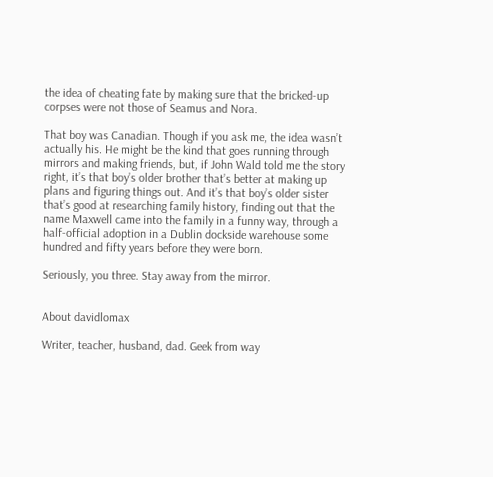the idea of cheating fate by making sure that the bricked-up corpses were not those of Seamus and Nora.

That boy was Canadian. Though if you ask me, the idea wasn’t actually his. He might be the kind that goes running through mirrors and making friends, but, if John Wald told me the story right, it’s that boy’s older brother that’s better at making up plans and figuring things out. And it’s that boy’s older sister that’s good at researching family history, finding out that the name Maxwell came into the family in a funny way, through a half-official adoption in a Dublin dockside warehouse some hundred and fifty years before they were born.

Seriously, you three. Stay away from the mirror.


About davidlomax

Writer, teacher, husband, dad. Geek from way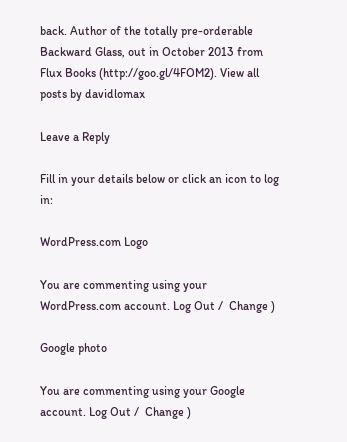back. Author of the totally pre-orderable Backward Glass, out in October 2013 from Flux Books (http://goo.gl/4FOM2). View all posts by davidlomax

Leave a Reply

Fill in your details below or click an icon to log in:

WordPress.com Logo

You are commenting using your WordPress.com account. Log Out /  Change )

Google photo

You are commenting using your Google account. Log Out /  Change )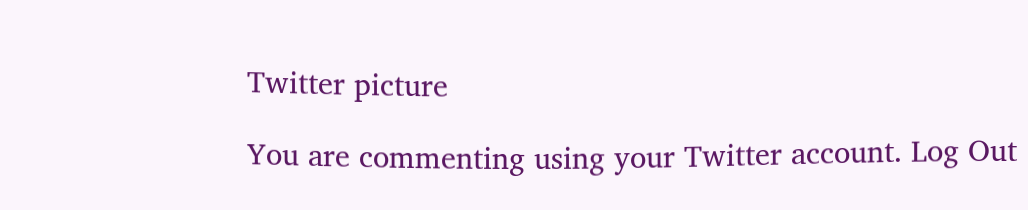Twitter picture

You are commenting using your Twitter account. Log Out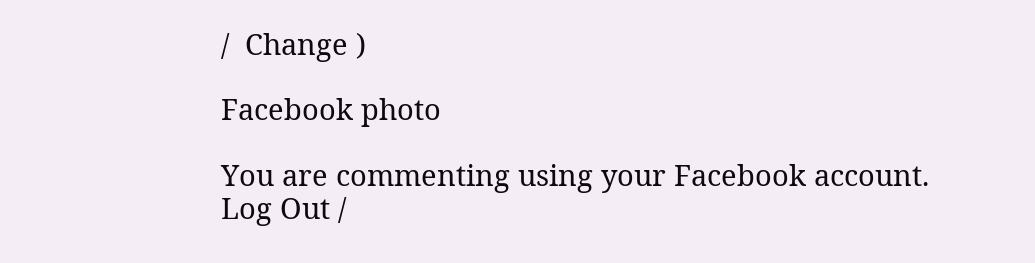/  Change )

Facebook photo

You are commenting using your Facebook account. Log Out /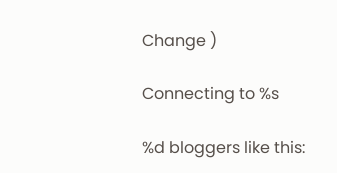Change )

Connecting to %s

%d bloggers like this: